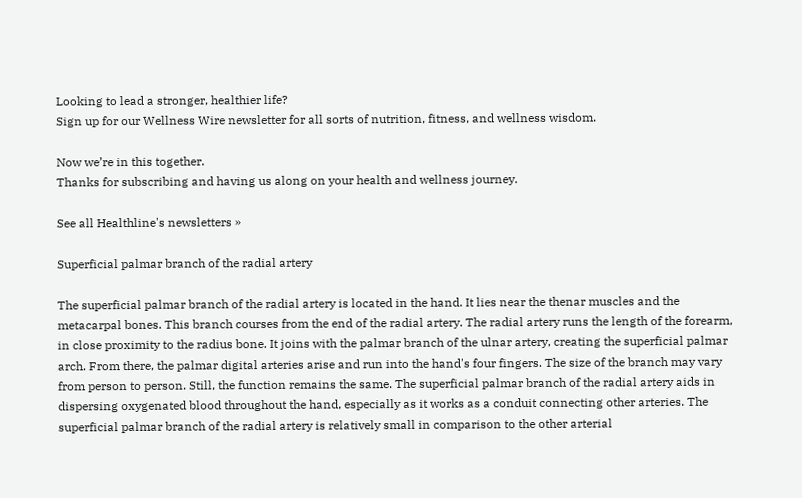Looking to lead a stronger, healthier life?
Sign up for our Wellness Wire newsletter for all sorts of nutrition, fitness, and wellness wisdom.

Now we’re in this together.
Thanks for subscribing and having us along on your health and wellness journey.

See all Healthline's newsletters »

Superficial palmar branch of the radial artery

The superficial palmar branch of the radial artery is located in the hand. It lies near the thenar muscles and the metacarpal bones. This branch courses from the end of the radial artery. The radial artery runs the length of the forearm, in close proximity to the radius bone. It joins with the palmar branch of the ulnar artery, creating the superficial palmar arch. From there, the palmar digital arteries arise and run into the hand's four fingers. The size of the branch may vary from person to person. Still, the function remains the same. The superficial palmar branch of the radial artery aids in dispersing oxygenated blood throughout the hand, especially as it works as a conduit connecting other arteries. The superficial palmar branch of the radial artery is relatively small in comparison to the other arterial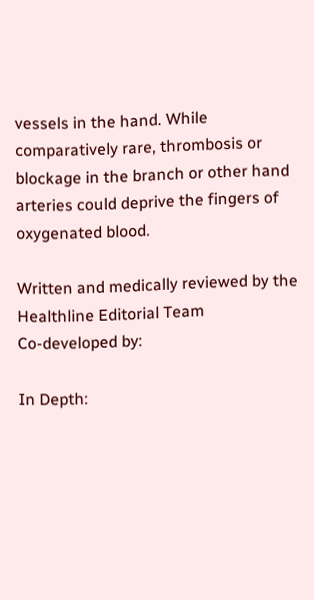vessels in the hand. While comparatively rare, thrombosis or blockage in the branch or other hand arteries could deprive the fingers of oxygenated blood.

Written and medically reviewed by the Healthline Editorial Team
Co-developed by:

In Depth: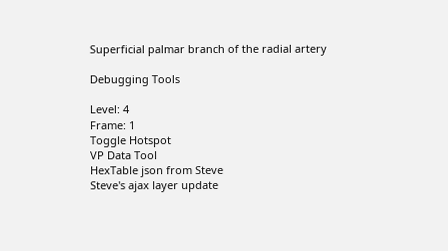Superficial palmar branch of the radial artery

Debugging Tools

Level: 4
Frame: 1
Toggle Hotspot
VP Data Tool
HexTable json from Steve
Steve's ajax layer update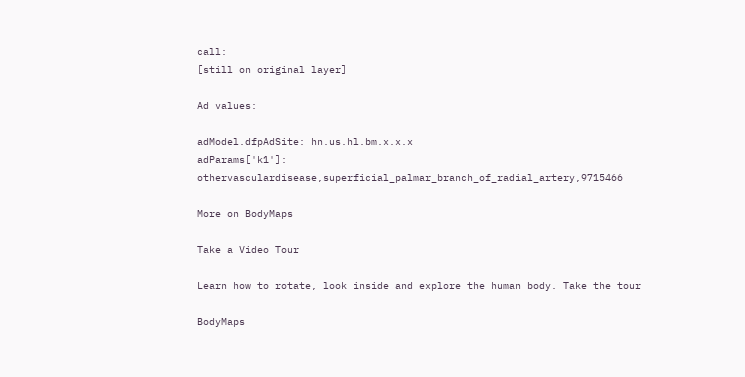call:
[still on original layer]

Ad values:

adModel.dfpAdSite: hn.us.hl.bm.x.x.x
adParams['k1']: othervasculardisease,superficial_palmar_branch_of_radial_artery,9715466

More on BodyMaps

Take a Video Tour

Learn how to rotate, look inside and explore the human body. Take the tour

BodyMaps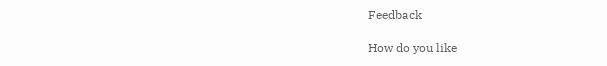Feedback

How do you like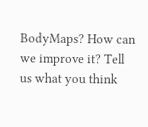BodyMaps? How can we improve it? Tell us what you think